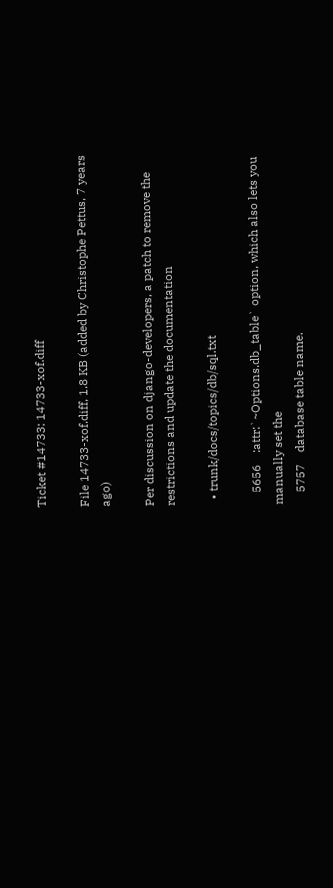Ticket #14733: 14733-xof.diff

File 14733-xof.diff, 1.8 KB (added by Christophe Pettus, 7 years ago)

Per discussion on django-developers, a patch to remove the restrictions and update the documentation

  • trunk/docs/topics/db/sql.txt

    5656    :attr:`~Options.db_table` option, which also lets you manually set the
    5757    database table name.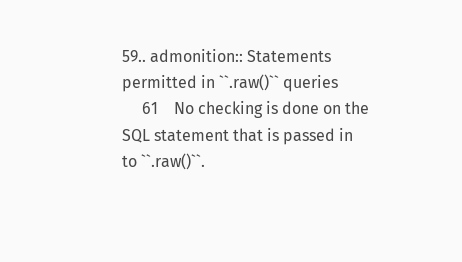59.. admonition:: Statements permitted in ``.raw()`` queries
     61    No checking is done on the SQL statement that is passed in to ``.raw()``.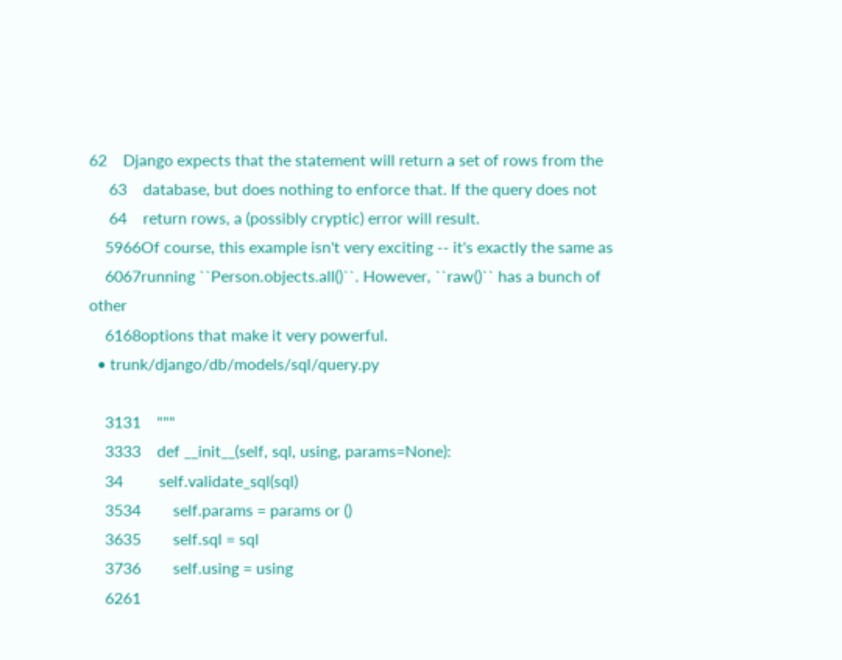62    Django expects that the statement will return a set of rows from the
     63    database, but does nothing to enforce that. If the query does not
     64    return rows, a (possibly cryptic) error will result.
    5966Of course, this example isn't very exciting -- it's exactly the same as
    6067running ``Person.objects.all()``. However, ``raw()`` has a bunch of other
    6168options that make it very powerful.
  • trunk/django/db/models/sql/query.py

    3131    """
    3333    def __init__(self, sql, using, params=None):
    34         self.validate_sql(sql)
    3534        self.params = params or ()
    3635        self.sql = sql
    3736        self.using = using
    6261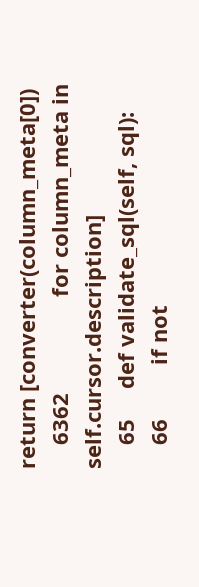return [converter(column_meta[0])
    6362                for column_meta in self.cursor.description]
    65     def validate_sql(self, sql):
    66         if not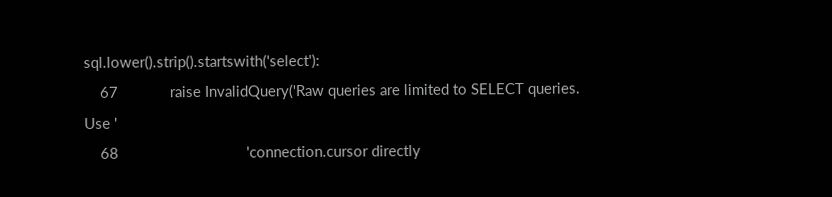sql.lower().strip().startswith('select'):
    67             raise InvalidQuery('Raw queries are limited to SELECT queries. Use '
    68                                'connection.cursor directly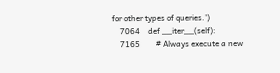for other types of queries.')
    7064    def __iter__(self):
    7165        # Always execute a new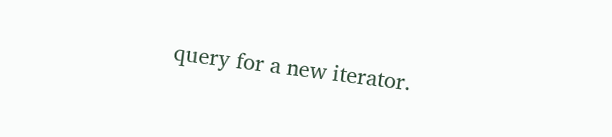query for a new iterator.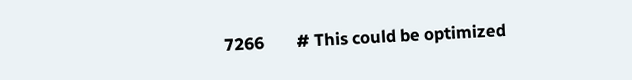7266        # This could be optimized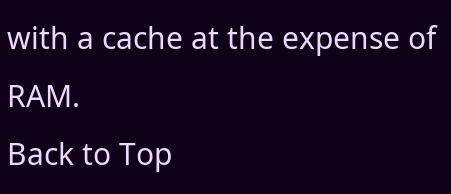with a cache at the expense of RAM.
Back to Top